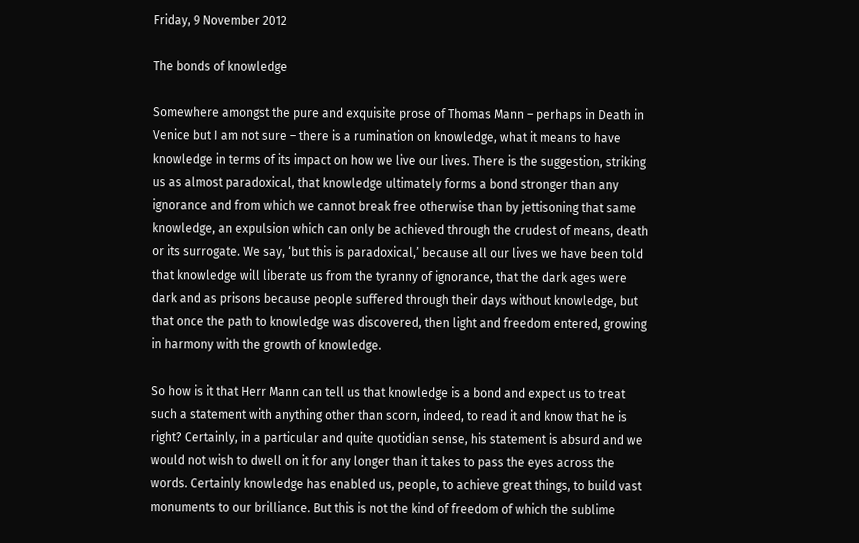Friday, 9 November 2012

The bonds of knowledge

Somewhere amongst the pure and exquisite prose of Thomas Mann – perhaps in Death in Venice but I am not sure – there is a rumination on knowledge, what it means to have knowledge in terms of its impact on how we live our lives. There is the suggestion, striking us as almost paradoxical, that knowledge ultimately forms a bond stronger than any ignorance and from which we cannot break free otherwise than by jettisoning that same knowledge, an expulsion which can only be achieved through the crudest of means, death or its surrogate. We say, ‘but this is paradoxical,’ because all our lives we have been told that knowledge will liberate us from the tyranny of ignorance, that the dark ages were dark and as prisons because people suffered through their days without knowledge, but that once the path to knowledge was discovered, then light and freedom entered, growing in harmony with the growth of knowledge.

So how is it that Herr Mann can tell us that knowledge is a bond and expect us to treat such a statement with anything other than scorn, indeed, to read it and know that he is right? Certainly, in a particular and quite quotidian sense, his statement is absurd and we would not wish to dwell on it for any longer than it takes to pass the eyes across the words. Certainly knowledge has enabled us, people, to achieve great things, to build vast monuments to our brilliance. But this is not the kind of freedom of which the sublime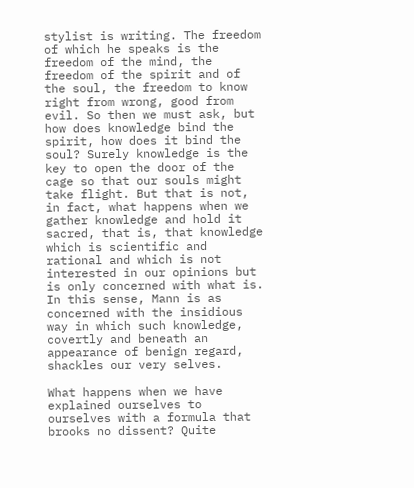stylist is writing. The freedom of which he speaks is the freedom of the mind, the freedom of the spirit and of the soul, the freedom to know right from wrong, good from evil. So then we must ask, but how does knowledge bind the spirit, how does it bind the soul? Surely knowledge is the key to open the door of the cage so that our souls might take flight. But that is not, in fact, what happens when we gather knowledge and hold it sacred, that is, that knowledge which is scientific and rational and which is not interested in our opinions but is only concerned with what is. In this sense, Mann is as concerned with the insidious way in which such knowledge, covertly and beneath an appearance of benign regard, shackles our very selves.

What happens when we have explained ourselves to ourselves with a formula that brooks no dissent? Quite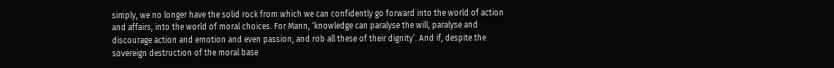simply, we no longer have the solid rock from which we can confidently go forward into the world of action and affairs, into the world of moral choices. For Mann, ‘knowledge can paralyse the will, paralyse and discourage action and emotion and even passion, and rob all these of their dignity’. And if, despite the sovereign destruction of the moral base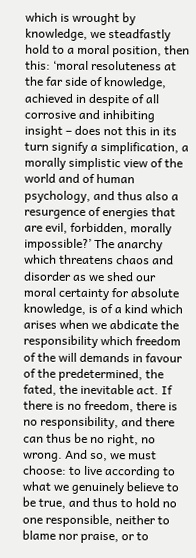which is wrought by knowledge, we steadfastly hold to a moral position, then this: ‘moral resoluteness at the far side of knowledge, achieved in despite of all corrosive and inhibiting insight – does not this in its turn signify a simplification, a morally simplistic view of the world and of human psychology, and thus also a resurgence of energies that are evil, forbidden, morally impossible?’ The anarchy which threatens chaos and disorder as we shed our moral certainty for absolute knowledge, is of a kind which arises when we abdicate the responsibility which freedom of the will demands in favour of the predetermined, the fated, the inevitable act. If there is no freedom, there is no responsibility, and there can thus be no right, no wrong. And so, we must choose: to live according to what we genuinely believe to be true, and thus to hold no one responsible, neither to blame nor praise, or to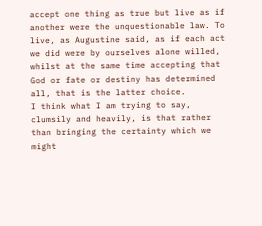accept one thing as true but live as if another were the unquestionable law. To live, as Augustine said, as if each act we did were by ourselves alone willed, whilst at the same time accepting that God or fate or destiny has determined all, that is the latter choice.
I think what I am trying to say, clumsily and heavily, is that rather than bringing the certainty which we might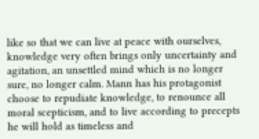like so that we can live at peace with ourselves, knowledge very often brings only uncertainty and agitation, an unsettled mind which is no longer sure, no longer calm. Mann has his protagonist choose to repudiate knowledge, to renounce all moral scepticism, and to live according to precepts he will hold as timeless and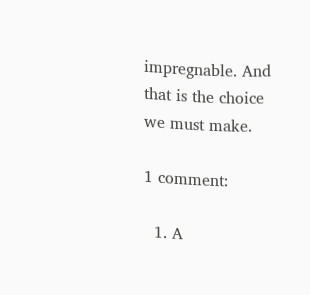impregnable. And that is the choice we must make.

1 comment:

  1. A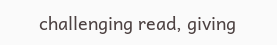challenging read, giving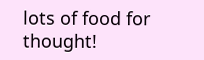lots of food for thought!